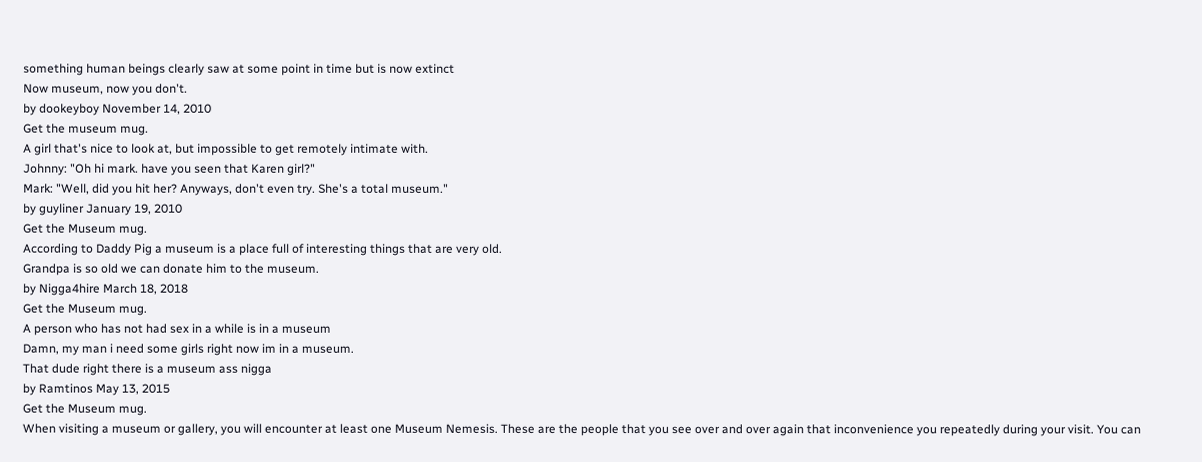something human beings clearly saw at some point in time but is now extinct
Now museum, now you don't.
by dookeyboy November 14, 2010
Get the museum mug.
A girl that's nice to look at, but impossible to get remotely intimate with.
Johnny: "Oh hi mark. have you seen that Karen girl?"
Mark: "Well, did you hit her? Anyways, don't even try. She's a total museum."
by guyliner January 19, 2010
Get the Museum mug.
According to Daddy Pig a museum is a place full of interesting things that are very old.
Grandpa is so old we can donate him to the museum.
by Nigga4hire March 18, 2018
Get the Museum mug.
A person who has not had sex in a while is in a museum
Damn, my man i need some girls right now im in a museum.
That dude right there is a museum ass nigga
by Ramtinos May 13, 2015
Get the Museum mug.
When visiting a museum or gallery, you will encounter at least one Museum Nemesis. These are the people that you see over and over again that inconvenience you repeatedly during your visit. You can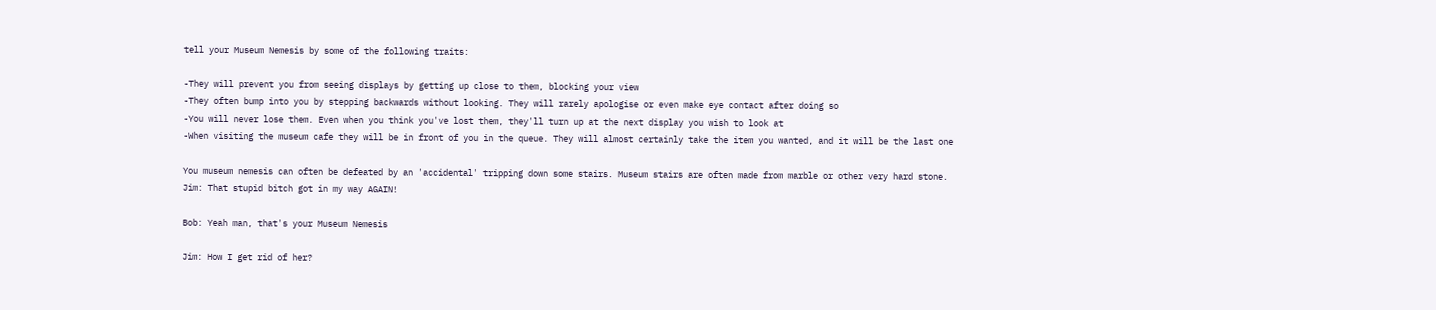tell your Museum Nemesis by some of the following traits:

-They will prevent you from seeing displays by getting up close to them, blocking your view
-They often bump into you by stepping backwards without looking. They will rarely apologise or even make eye contact after doing so
-You will never lose them. Even when you think you've lost them, they'll turn up at the next display you wish to look at
-When visiting the museum cafe they will be in front of you in the queue. They will almost certainly take the item you wanted, and it will be the last one

You museum nemesis can often be defeated by an 'accidental' tripping down some stairs. Museum stairs are often made from marble or other very hard stone.
Jim: That stupid bitch got in my way AGAIN!

Bob: Yeah man, that's your Museum Nemesis

Jim: How I get rid of her?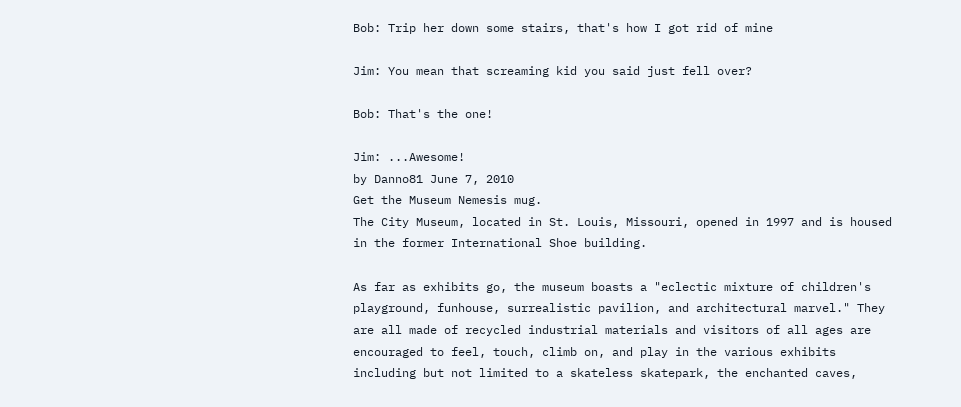Bob: Trip her down some stairs, that's how I got rid of mine

Jim: You mean that screaming kid you said just fell over?

Bob: That's the one!

Jim: ...Awesome!
by Danno81 June 7, 2010
Get the Museum Nemesis mug.
The City Museum, located in St. Louis, Missouri, opened in 1997 and is housed in the former International Shoe building.

As far as exhibits go, the museum boasts a "eclectic mixture of children's playground, funhouse, surrealistic pavilion, and architectural marvel." They are all made of recycled industrial materials and visitors of all ages are encouraged to feel, touch, climb on, and play in the various exhibits including but not limited to a skateless skatepark, the enchanted caves,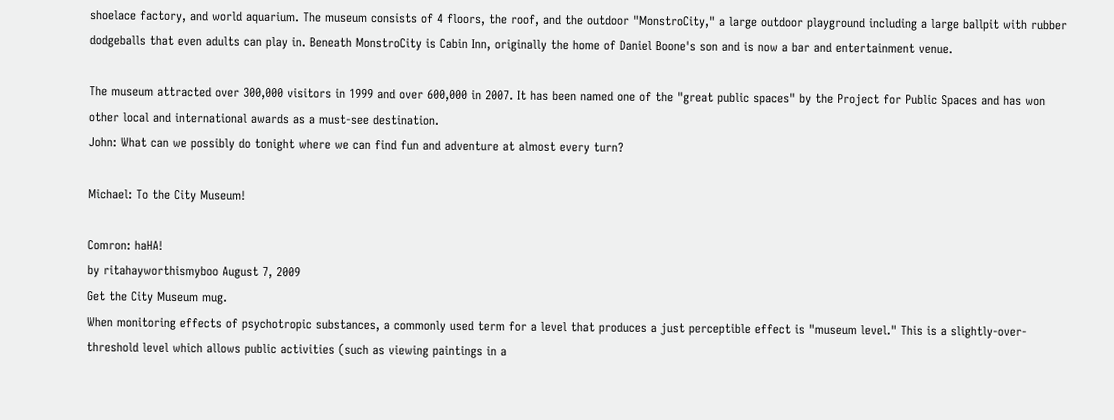shoelace factory, and world aquarium. The museum consists of 4 floors, the roof, and the outdoor "MonstroCity," a large outdoor playground including a large ballpit with rubber dodgeballs that even adults can play in. Beneath MonstroCity is Cabin Inn, originally the home of Daniel Boone's son and is now a bar and entertainment venue.

The museum attracted over 300,000 visitors in 1999 and over 600,000 in 2007. It has been named one of the "great public spaces" by the Project for Public Spaces and has won other local and international awards as a must-see destination.
John: What can we possibly do tonight where we can find fun and adventure at almost every turn?

Michael: To the City Museum!

Comron: haHA!
by ritahayworthismyboo August 7, 2009
Get the City Museum mug.
When monitoring effects of psychotropic substances, a commonly used term for a level that produces a just perceptible effect is "museum level." This is a slightly-over-threshold level which allows public activities (such as viewing paintings in a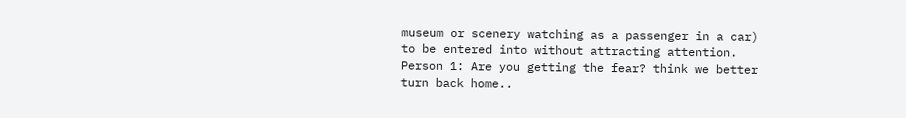museum or scenery watching as a passenger in a car) to be entered into without attracting attention.
Person 1: Are you getting the fear? think we better turn back home..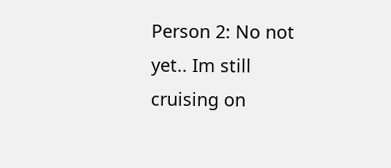Person 2: No not yet.. Im still cruising on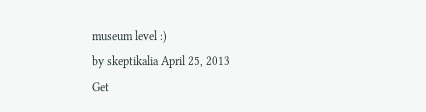museum level :)
by skeptikalia April 25, 2013
Get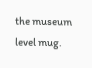the museum level mug.